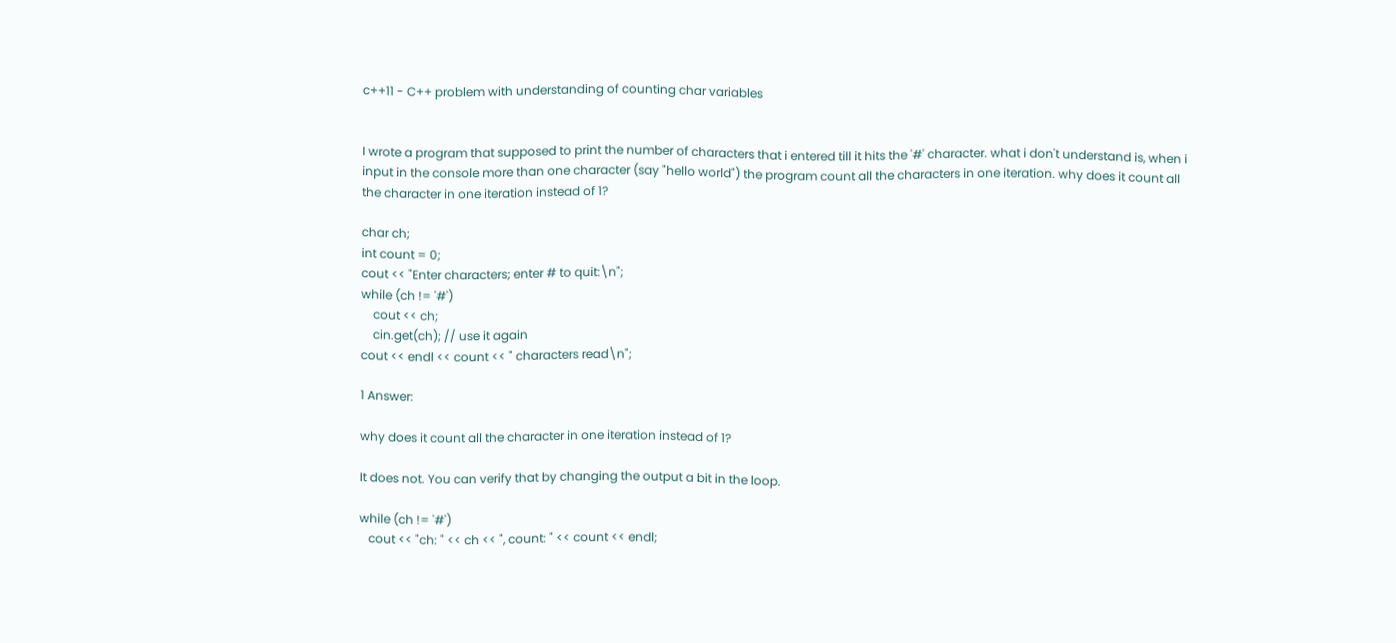c++11 - C++ problem with understanding of counting char variables


I wrote a program that supposed to print the number of characters that i entered till it hits the '#' character. what i don't understand is, when i input in the console more than one character (say "hello world") the program count all the characters in one iteration. why does it count all the character in one iteration instead of 1?

char ch;
int count = 0;
cout << "Enter characters; enter # to quit:\n";
while (ch != '#')
    cout << ch;
    cin.get(ch); // use it again
cout << endl << count << " characters read\n";

1 Answer:

why does it count all the character in one iteration instead of 1?

It does not. You can verify that by changing the output a bit in the loop.

while (ch != '#')
   cout << "ch: " << ch << ", count: " << count << endl;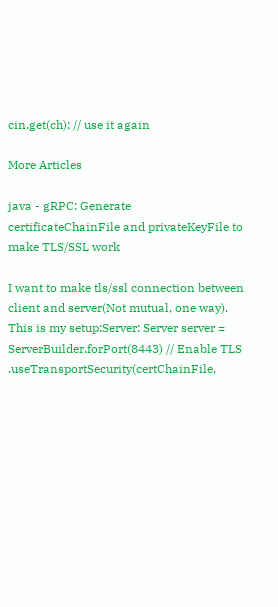cin.get(ch); // use it again

More Articles

java - gRPC: Generate certificateChainFile and privateKeyFile to make TLS/SSL work

I want to make tls/ssl connection between client and server(Not mutual, one way). This is my setup:Server: Server server = ServerBuilder.forPort(8443) // Enable TLS .useTransportSecurity(certChainFile,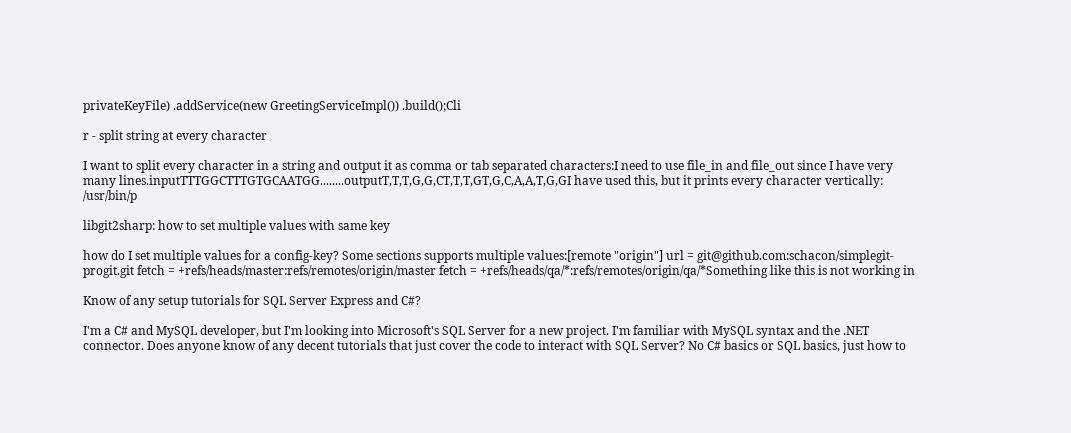privateKeyFile) .addService(new GreetingServiceImpl()) .build();Cli

r - split string at every character

I want to split every character in a string and output it as comma or tab separated characters:I need to use file_in and file_out since I have very many lines.inputTTTGGCTTTGTGCAATGG........outputT,T,T,G,G,CT,T,T,GT,G,C,A,A,T,G,GI have used this, but it prints every character vertically: /usr/bin/p

libgit2sharp: how to set multiple values with same key

how do I set multiple values for a config-key? Some sections supports multiple values:[remote "origin"] url = git@github.com:schacon/simplegit-progit.git fetch = +refs/heads/master:refs/remotes/origin/master fetch = +refs/heads/qa/*:refs/remotes/origin/qa/*Something like this is not working in

Know of any setup tutorials for SQL Server Express and C#?

I'm a C# and MySQL developer, but I'm looking into Microsoft's SQL Server for a new project. I'm familiar with MySQL syntax and the .NET connector. Does anyone know of any decent tutorials that just cover the code to interact with SQL Server? No C# basics or SQL basics, just how to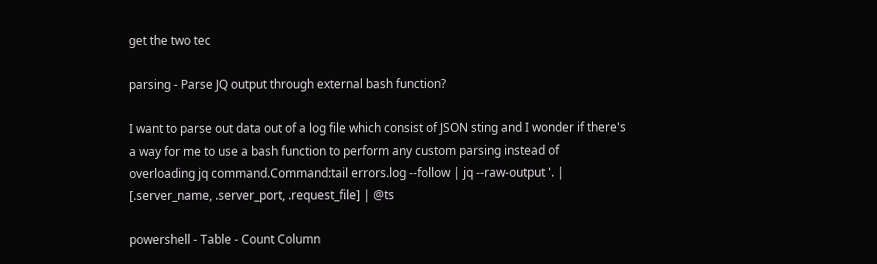get the two tec

parsing - Parse JQ output through external bash function?

I want to parse out data out of a log file which consist of JSON sting and I wonder if there's a way for me to use a bash function to perform any custom parsing instead of overloading jq command.Command:tail errors.log --follow | jq --raw-output '. | [.server_name, .server_port, .request_file] | @ts

powershell - Table - Count Column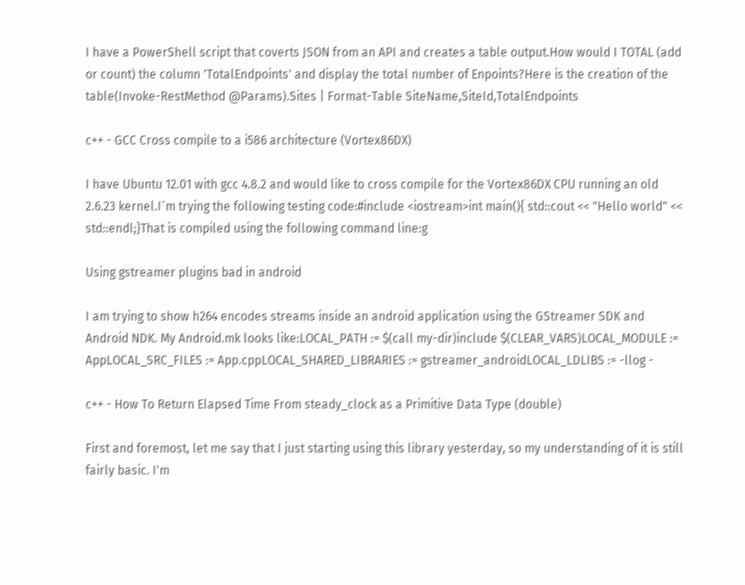I have a PowerShell script that coverts JSON from an API and creates a table output.How would I TOTAL (add or count) the column 'TotalEndpoints' and display the total number of Enpoints?Here is the creation of the table(Invoke-RestMethod @Params).Sites | Format-Table SiteName,SiteId,TotalEndpoints

c++ - GCC Cross compile to a i586 architecture (Vortex86DX)

I have Ubuntu 12.01 with gcc 4.8.2 and would like to cross compile for the Vortex86DX CPU running an old 2.6.23 kernel.I´m trying the following testing code:#include <iostream>int main(){ std::cout << "Hello world" << std::endl;}That is compiled using the following command line:g

Using gstreamer plugins bad in android

I am trying to show h264 encodes streams inside an android application using the GStreamer SDK and Android NDK. My Android.mk looks like:LOCAL_PATH := $(call my-dir)include $(CLEAR_VARS)LOCAL_MODULE := AppLOCAL_SRC_FILES := App.cppLOCAL_SHARED_LIBRARIES := gstreamer_androidLOCAL_LDLIBS := -llog -

c++ - How To Return Elapsed Time From steady_clock as a Primitive Data Type (double)

First and foremost, let me say that I just starting using this library yesterday, so my understanding of it is still fairly basic. I'm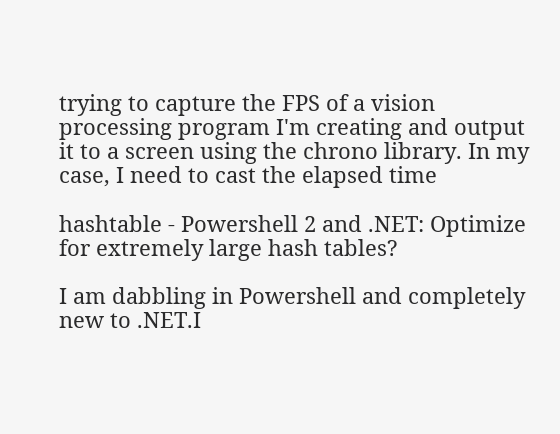trying to capture the FPS of a vision processing program I'm creating and output it to a screen using the chrono library. In my case, I need to cast the elapsed time

hashtable - Powershell 2 and .NET: Optimize for extremely large hash tables?

I am dabbling in Powershell and completely new to .NET.I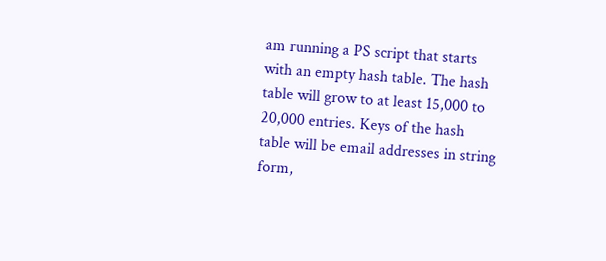am running a PS script that starts with an empty hash table. The hash table will grow to at least 15,000 to 20,000 entries. Keys of the hash table will be email addresses in string form,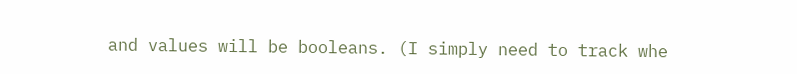and values will be booleans. (I simply need to track whe